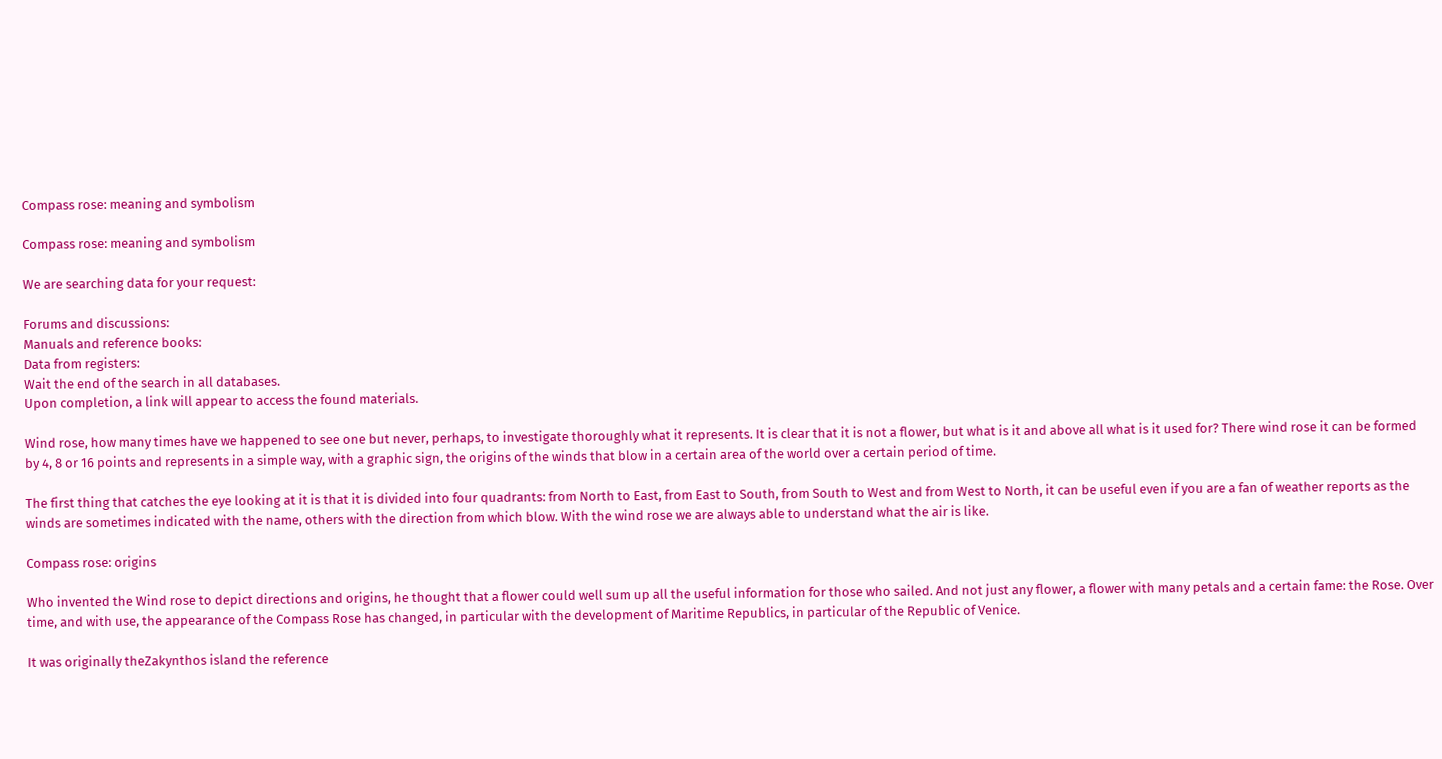Compass rose: meaning and symbolism

Compass rose: meaning and symbolism

We are searching data for your request:

Forums and discussions:
Manuals and reference books:
Data from registers:
Wait the end of the search in all databases.
Upon completion, a link will appear to access the found materials.

Wind rose, how many times have we happened to see one but never, perhaps, to investigate thoroughly what it represents. It is clear that it is not a flower, but what is it and above all what is it used for? There wind rose it can be formed by 4, 8 or 16 points and represents in a simple way, with a graphic sign, the origins of the winds that blow in a certain area of the world over a certain period of time.

The first thing that catches the eye looking at it is that it is divided into four quadrants: from North to East, from East to South, from South to West and from West to North, it can be useful even if you are a fan of weather reports as the winds are sometimes indicated with the name, others with the direction from which blow. With the wind rose we are always able to understand what the air is like.

Compass rose: origins

Who invented the Wind rose to depict directions and origins, he thought that a flower could well sum up all the useful information for those who sailed. And not just any flower, a flower with many petals and a certain fame: the Rose. Over time, and with use, the appearance of the Compass Rose has changed, in particular with the development of Maritime Republics, in particular of the Republic of Venice.

It was originally theZakynthos island the reference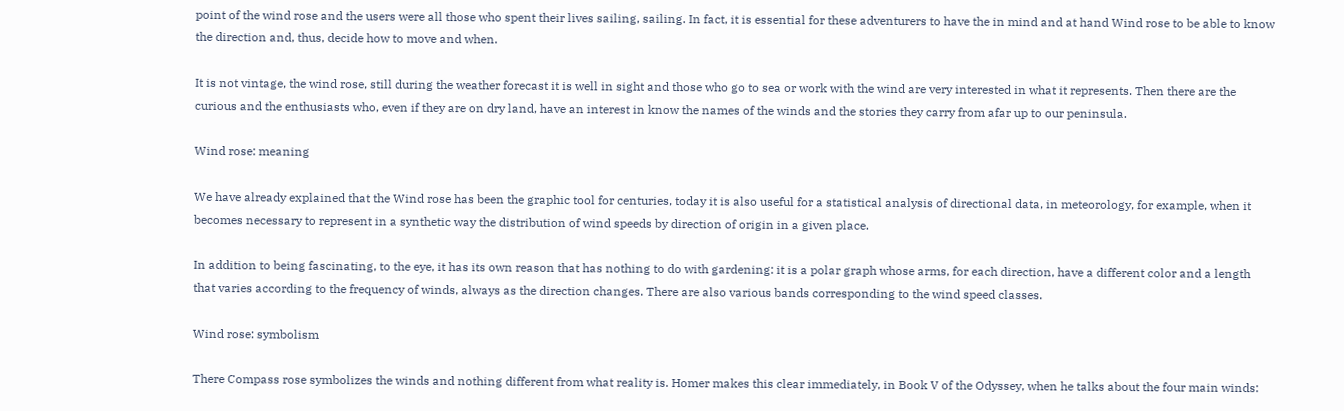point of the wind rose and the users were all those who spent their lives sailing, sailing. In fact, it is essential for these adventurers to have the in mind and at hand Wind rose to be able to know the direction and, thus, decide how to move and when.

It is not vintage, the wind rose, still during the weather forecast it is well in sight and those who go to sea or work with the wind are very interested in what it represents. Then there are the curious and the enthusiasts who, even if they are on dry land, have an interest in know the names of the winds and the stories they carry from afar up to our peninsula.

Wind rose: meaning

We have already explained that the Wind rose has been the graphic tool for centuries, today it is also useful for a statistical analysis of directional data, in meteorology, for example, when it becomes necessary to represent in a synthetic way the distribution of wind speeds by direction of origin in a given place.

In addition to being fascinating, to the eye, it has its own reason that has nothing to do with gardening: it is a polar graph whose arms, for each direction, have a different color and a length that varies according to the frequency of winds, always as the direction changes. There are also various bands corresponding to the wind speed classes.

Wind rose: symbolism

There Compass rose symbolizes the winds and nothing different from what reality is. Homer makes this clear immediately, in Book V of the Odyssey, when he talks about the four main winds: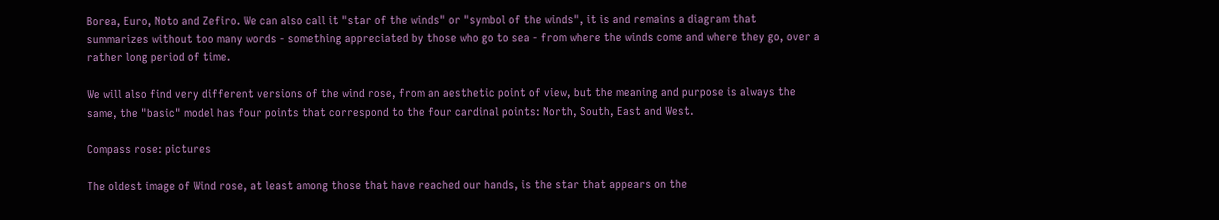Borea, Euro, Noto and Zefiro. We can also call it "star of the winds" or "symbol of the winds", it is and remains a diagram that summarizes without too many words - something appreciated by those who go to sea - from where the winds come and where they go, over a rather long period of time.

We will also find very different versions of the wind rose, from an aesthetic point of view, but the meaning and purpose is always the same, the "basic" model has four points that correspond to the four cardinal points: North, South, East and West.

Compass rose: pictures

The oldest image of Wind rose, at least among those that have reached our hands, is the star that appears on the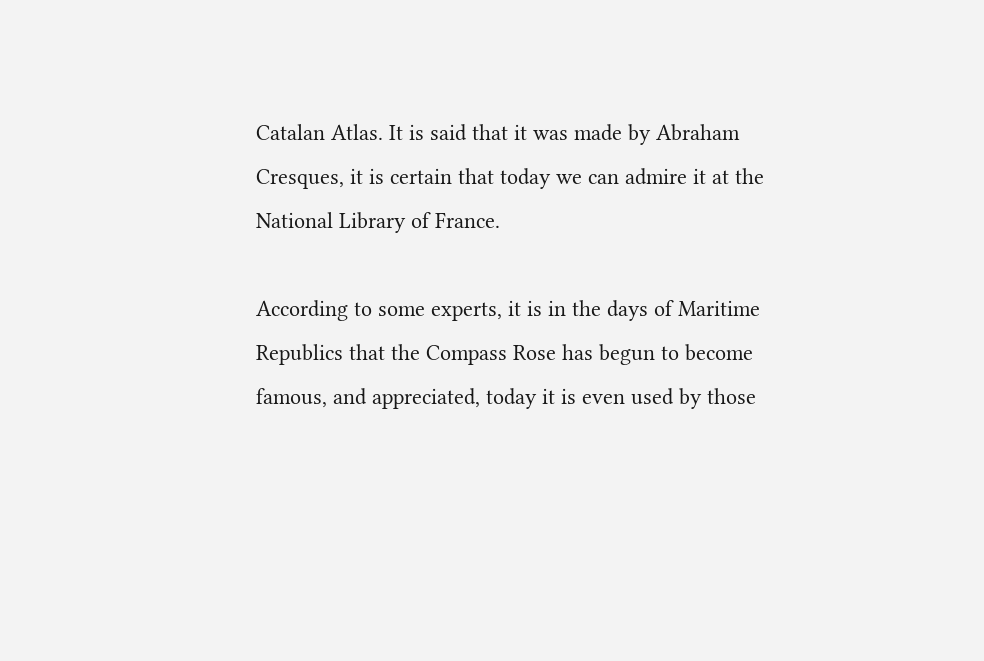Catalan Atlas. It is said that it was made by Abraham Cresques, it is certain that today we can admire it at the National Library of France.

According to some experts, it is in the days of Maritime Republics that the Compass Rose has begun to become famous, and appreciated, today it is even used by those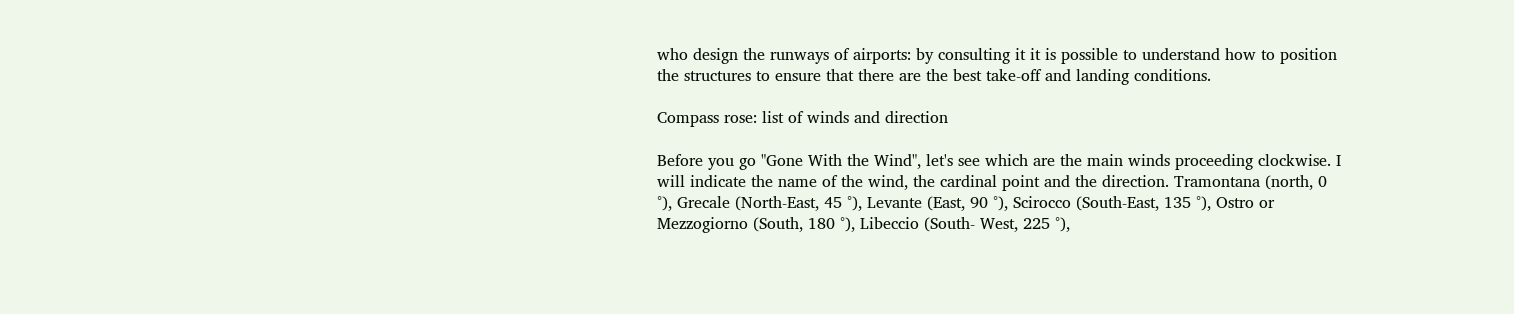who design the runways of airports: by consulting it it is possible to understand how to position the structures to ensure that there are the best take-off and landing conditions.

Compass rose: list of winds and direction

Before you go "Gone With the Wind", let's see which are the main winds proceeding clockwise. I will indicate the name of the wind, the cardinal point and the direction. Tramontana (north, 0 °), Grecale (North-East, 45 °), Levante (East, 90 °), Scirocco (South-East, 135 °), Ostro or Mezzogiorno (South, 180 °), Libeccio (South- West, 225 °),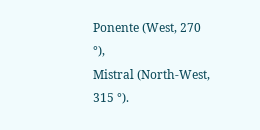Ponente (West, 270 °),
Mistral (North-West, 315 °).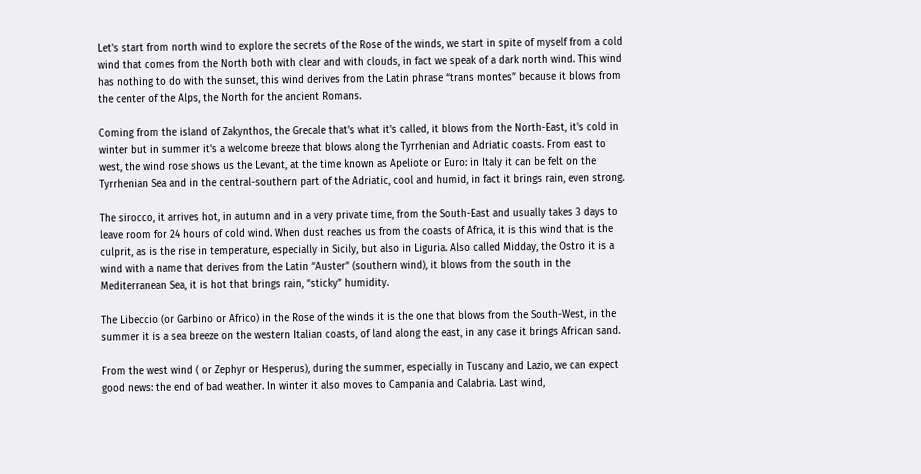Let's start from north wind to explore the secrets of the Rose of the winds, we start in spite of myself from a cold wind that comes from the North both with clear and with clouds, in fact we speak of a dark north wind. This wind has nothing to do with the sunset, this wind derives from the Latin phrase “trans montes” because it blows from the center of the Alps, the North for the ancient Romans.

Coming from the island of Zakynthos, the Grecale that's what it's called, it blows from the North-East, it's cold in winter but in summer it's a welcome breeze that blows along the Tyrrhenian and Adriatic coasts. From east to west, the wind rose shows us the Levant, at the time known as Apeliote or Euro: in Italy it can be felt on the Tyrrhenian Sea and in the central-southern part of the Adriatic, cool and humid, in fact it brings rain, even strong.

The sirocco, it arrives hot, in autumn and in a very private time, from the South-East and usually takes 3 days to leave room for 24 hours of cold wind. When dust reaches us from the coasts of Africa, it is this wind that is the culprit, as is the rise in temperature, especially in Sicily, but also in Liguria. Also called Midday, the Ostro it is a wind with a name that derives from the Latin “Auster” (southern wind), it blows from the south in the Mediterranean Sea, it is hot that brings rain, “sticky” humidity.

The Libeccio (or Garbino or Africo) in the Rose of the winds it is the one that blows from the South-West, in the summer it is a sea breeze on the western Italian coasts, of land along the east, in any case it brings African sand.

From the west wind ( or Zephyr or Hesperus), during the summer, especially in Tuscany and Lazio, we can expect good news: the end of bad weather. In winter it also moves to Campania and Calabria. Last wind,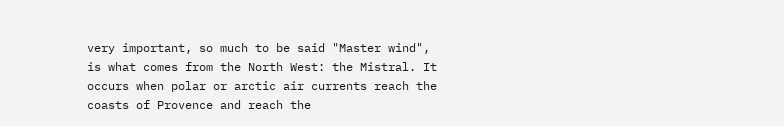very important, so much to be said "Master wind", is what comes from the North West: the Mistral. It occurs when polar or arctic air currents reach the coasts of Provence and reach the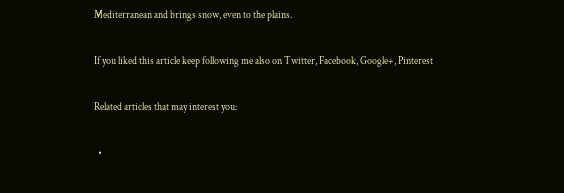Mediterranean and brings snow, even to the plains.

If you liked this article keep following me also on Twitter, Facebook, Google+, Pinterest

Related articles that may interest you:

  •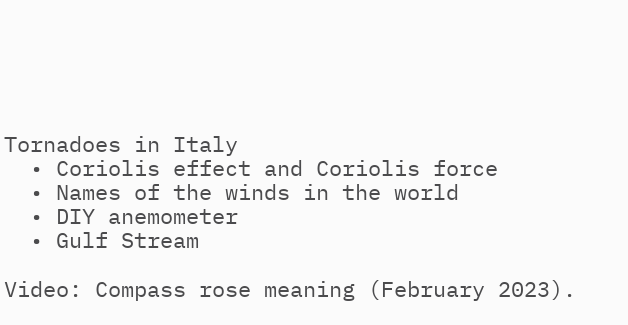Tornadoes in Italy
  • Coriolis effect and Coriolis force
  • Names of the winds in the world
  • DIY anemometer
  • Gulf Stream

Video: Compass rose meaning (February 2023).